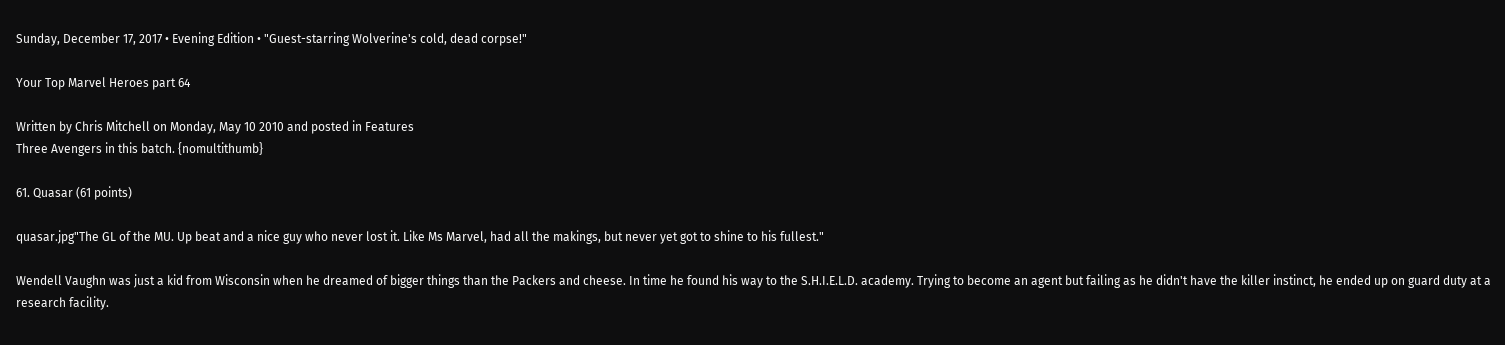Sunday, December 17, 2017 • Evening Edition • "Guest-starring Wolverine's cold, dead corpse!"

Your Top Marvel Heroes part 64

Written by Chris Mitchell on Monday, May 10 2010 and posted in Features
Three Avengers in this batch. {nomultithumb}

61. Quasar (61 points)

quasar.jpg"The GL of the MU. Up beat and a nice guy who never lost it. Like Ms Marvel, had all the makings, but never yet got to shine to his fullest."

Wendell Vaughn was just a kid from Wisconsin when he dreamed of bigger things than the Packers and cheese. In time he found his way to the S.H.I.E.L.D. academy. Trying to become an agent but failing as he didn't have the killer instinct, he ended up on guard duty at a research facility.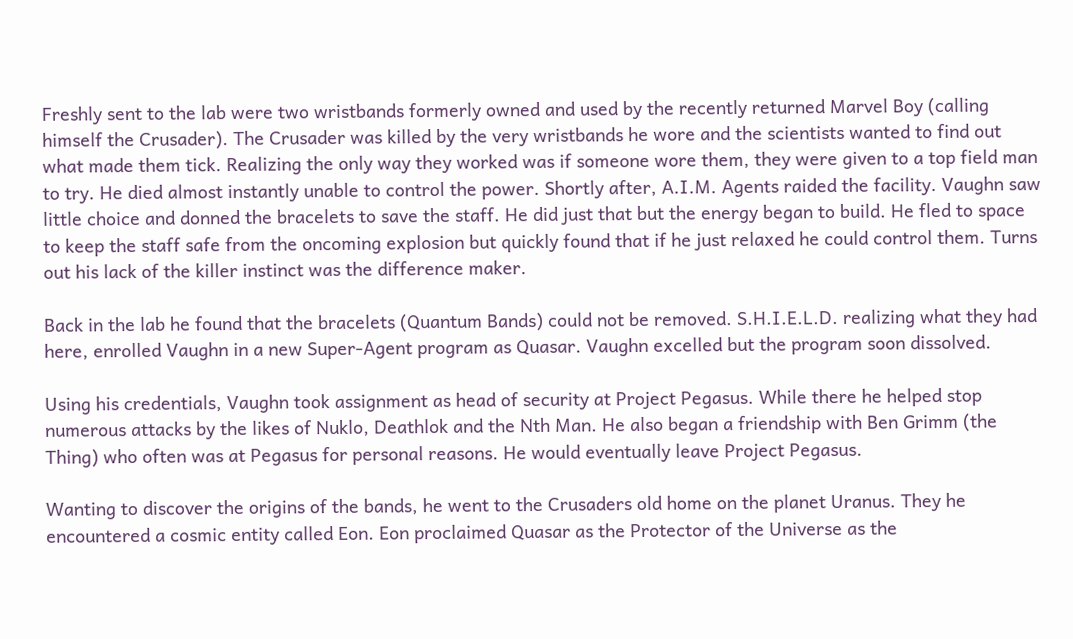Freshly sent to the lab were two wristbands formerly owned and used by the recently returned Marvel Boy (calling himself the Crusader). The Crusader was killed by the very wristbands he wore and the scientists wanted to find out what made them tick. Realizing the only way they worked was if someone wore them, they were given to a top field man to try. He died almost instantly unable to control the power. Shortly after, A.I.M. Agents raided the facility. Vaughn saw little choice and donned the bracelets to save the staff. He did just that but the energy began to build. He fled to space to keep the staff safe from the oncoming explosion but quickly found that if he just relaxed he could control them. Turns out his lack of the killer instinct was the difference maker.

Back in the lab he found that the bracelets (Quantum Bands) could not be removed. S.H.I.E.L.D. realizing what they had here, enrolled Vaughn in a new Super-Agent program as Quasar. Vaughn excelled but the program soon dissolved.

Using his credentials, Vaughn took assignment as head of security at Project Pegasus. While there he helped stop numerous attacks by the likes of Nuklo, Deathlok and the Nth Man. He also began a friendship with Ben Grimm (the Thing) who often was at Pegasus for personal reasons. He would eventually leave Project Pegasus.

Wanting to discover the origins of the bands, he went to the Crusaders old home on the planet Uranus. They he encountered a cosmic entity called Eon. Eon proclaimed Quasar as the Protector of the Universe as the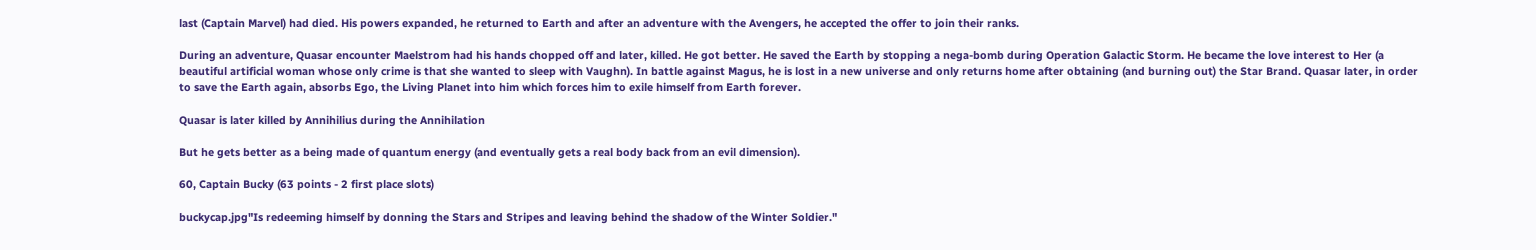last (Captain Marvel) had died. His powers expanded, he returned to Earth and after an adventure with the Avengers, he accepted the offer to join their ranks.

During an adventure, Quasar encounter Maelstrom had his hands chopped off and later, killed. He got better. He saved the Earth by stopping a nega-bomb during Operation Galactic Storm. He became the love interest to Her (a beautiful artificial woman whose only crime is that she wanted to sleep with Vaughn). In battle against Magus, he is lost in a new universe and only returns home after obtaining (and burning out) the Star Brand. Quasar later, in order to save the Earth again, absorbs Ego, the Living Planet into him which forces him to exile himself from Earth forever.

Quasar is later killed by Annihilius during the Annihilation

But he gets better as a being made of quantum energy (and eventually gets a real body back from an evil dimension).

60, Captain Bucky (63 points - 2 first place slots)

buckycap.jpg"Is redeeming himself by donning the Stars and Stripes and leaving behind the shadow of the Winter Soldier."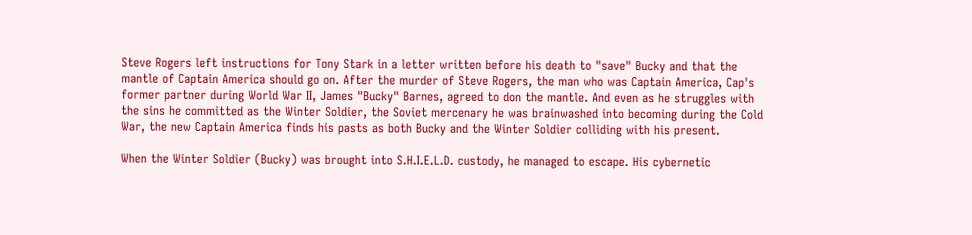Steve Rogers left instructions for Tony Stark in a letter written before his death to "save" Bucky and that the mantle of Captain America should go on. After the murder of Steve Rogers, the man who was Captain America, Cap's former partner during World War II, James "Bucky" Barnes, agreed to don the mantle. And even as he struggles with the sins he committed as the Winter Soldier, the Soviet mercenary he was brainwashed into becoming during the Cold War, the new Captain America finds his pasts as both Bucky and the Winter Soldier colliding with his present.

When the Winter Soldier (Bucky) was brought into S.H.I.E.L.D. custody, he managed to escape. His cybernetic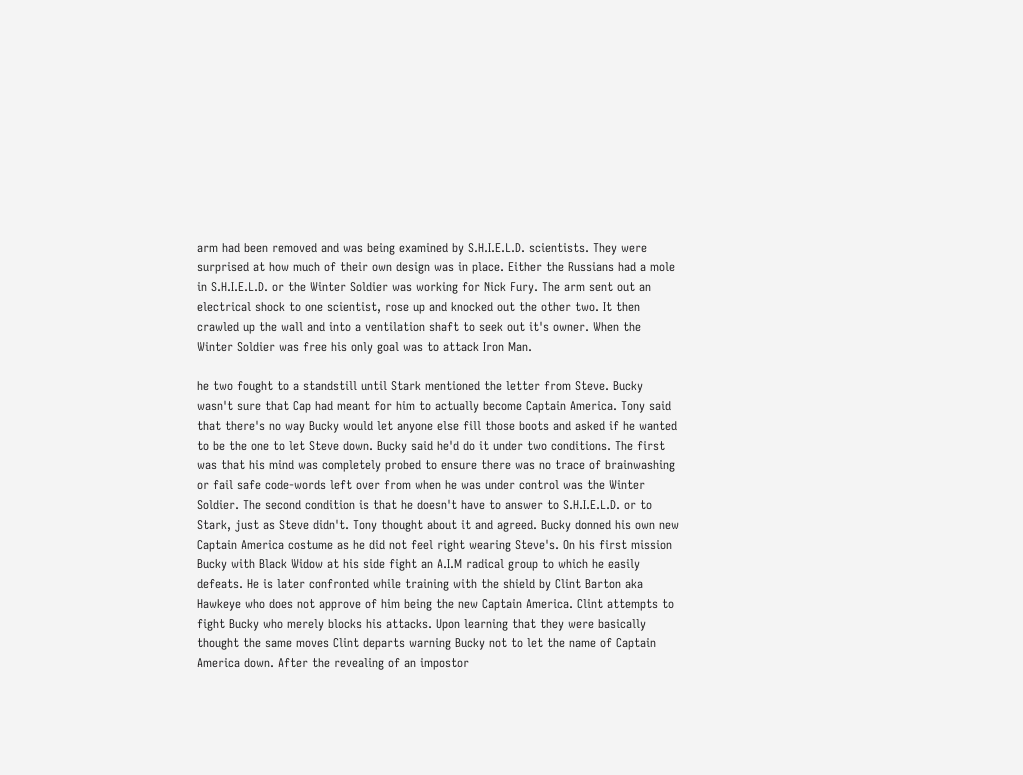arm had been removed and was being examined by S.H.I.E.L.D. scientists. They were surprised at how much of their own design was in place. Either the Russians had a mole in S.H.I.E.L.D. or the Winter Soldier was working for Nick Fury. The arm sent out an electrical shock to one scientist, rose up and knocked out the other two. It then crawled up the wall and into a ventilation shaft to seek out it's owner. When the Winter Soldier was free his only goal was to attack Iron Man.

he two fought to a standstill until Stark mentioned the letter from Steve. Bucky wasn't sure that Cap had meant for him to actually become Captain America. Tony said that there's no way Bucky would let anyone else fill those boots and asked if he wanted to be the one to let Steve down. Bucky said he'd do it under two conditions. The first was that his mind was completely probed to ensure there was no trace of brainwashing or fail safe code-words left over from when he was under control was the Winter Soldier. The second condition is that he doesn't have to answer to S.H.I.E.L.D. or to Stark, just as Steve didn't. Tony thought about it and agreed. Bucky donned his own new Captain America costume as he did not feel right wearing Steve's. On his first mission Bucky with Black Widow at his side fight an A.I.M radical group to which he easily defeats. He is later confronted while training with the shield by Clint Barton aka Hawkeye who does not approve of him being the new Captain America. Clint attempts to fight Bucky who merely blocks his attacks. Upon learning that they were basically thought the same moves Clint departs warning Bucky not to let the name of Captain America down. After the revealing of an impostor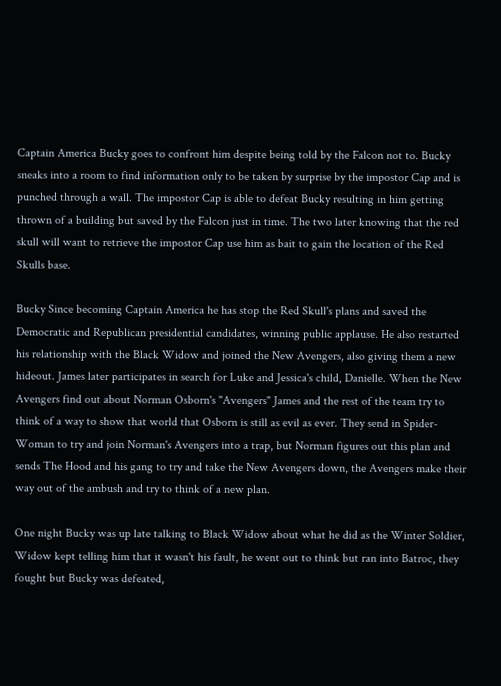Captain America Bucky goes to confront him despite being told by the Falcon not to. Bucky sneaks into a room to find information only to be taken by surprise by the impostor Cap and is punched through a wall. The impostor Cap is able to defeat Bucky resulting in him getting thrown of a building but saved by the Falcon just in time. The two later knowing that the red skull will want to retrieve the impostor Cap use him as bait to gain the location of the Red Skulls base.

Bucky Since becoming Captain America he has stop the Red Skull's plans and saved the Democratic and Republican presidential candidates, winning public applause. He also restarted his relationship with the Black Widow and joined the New Avengers, also giving them a new hideout. James later participates in search for Luke and Jessica's child, Danielle. When the New Avengers find out about Norman Osborn's "Avengers" James and the rest of the team try to think of a way to show that world that Osborn is still as evil as ever. They send in Spider-Woman to try and join Norman's Avengers into a trap, but Norman figures out this plan and sends The Hood and his gang to try and take the New Avengers down, the Avengers make their way out of the ambush and try to think of a new plan.

One night Bucky was up late talking to Black Widow about what he did as the Winter Soldier, Widow kept telling him that it wasn't his fault, he went out to think but ran into Batroc, they fought but Bucky was defeated,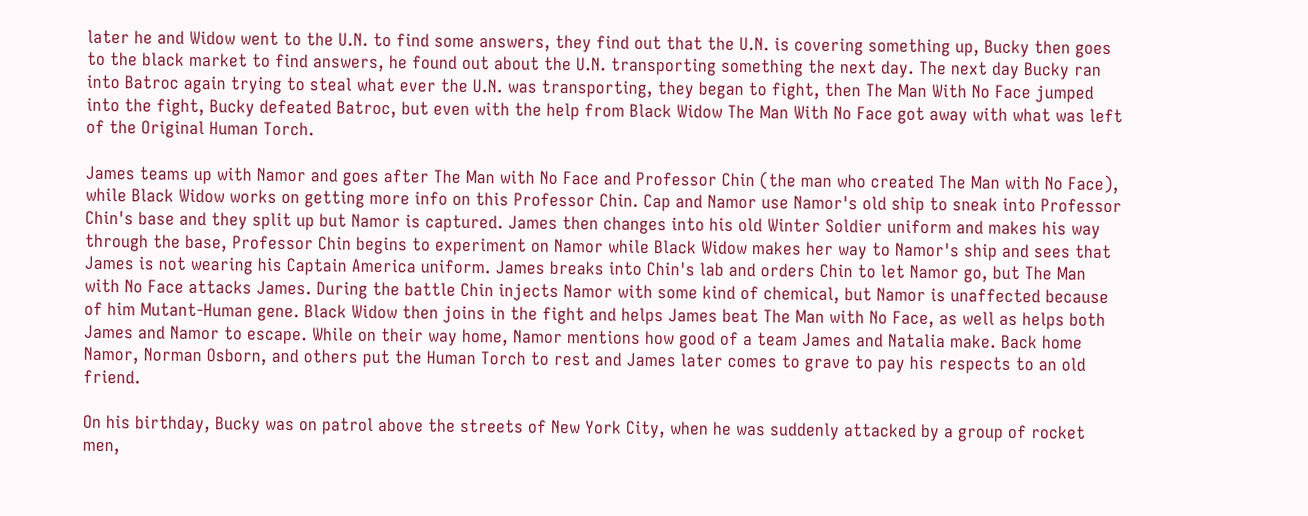later he and Widow went to the U.N. to find some answers, they find out that the U.N. is covering something up, Bucky then goes to the black market to find answers, he found out about the U.N. transporting something the next day. The next day Bucky ran into Batroc again trying to steal what ever the U.N. was transporting, they began to fight, then The Man With No Face jumped into the fight, Bucky defeated Batroc, but even with the help from Black Widow The Man With No Face got away with what was left of the Original Human Torch.

James teams up with Namor and goes after The Man with No Face and Professor Chin (the man who created The Man with No Face), while Black Widow works on getting more info on this Professor Chin. Cap and Namor use Namor's old ship to sneak into Professor Chin's base and they split up but Namor is captured. James then changes into his old Winter Soldier uniform and makes his way through the base, Professor Chin begins to experiment on Namor while Black Widow makes her way to Namor's ship and sees that James is not wearing his Captain America uniform. James breaks into Chin's lab and orders Chin to let Namor go, but The Man with No Face attacks James. During the battle Chin injects Namor with some kind of chemical, but Namor is unaffected because of him Mutant-Human gene. Black Widow then joins in the fight and helps James beat The Man with No Face, as well as helps both James and Namor to escape. While on their way home, Namor mentions how good of a team James and Natalia make. Back home Namor, Norman Osborn, and others put the Human Torch to rest and James later comes to grave to pay his respects to an old friend.

On his birthday, Bucky was on patrol above the streets of New York City, when he was suddenly attacked by a group of rocket men,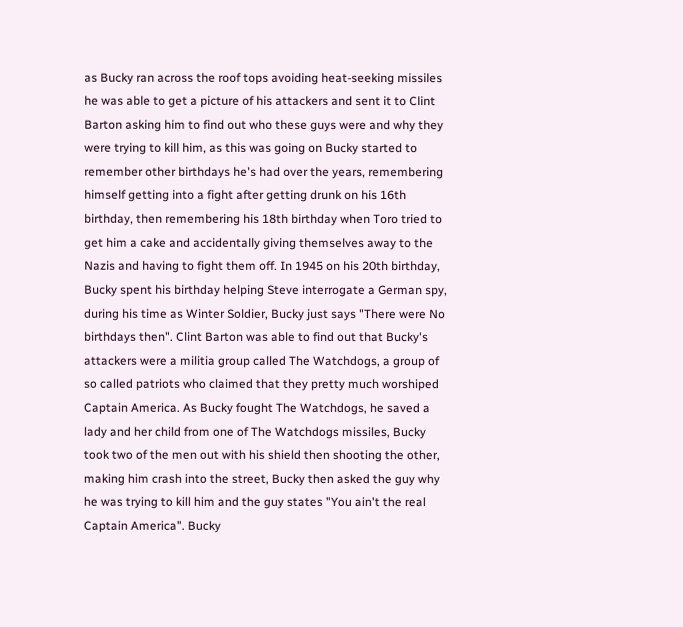as Bucky ran across the roof tops avoiding heat-seeking missiles he was able to get a picture of his attackers and sent it to Clint Barton asking him to find out who these guys were and why they were trying to kill him, as this was going on Bucky started to remember other birthdays he's had over the years, remembering himself getting into a fight after getting drunk on his 16th birthday, then remembering his 18th birthday when Toro tried to get him a cake and accidentally giving themselves away to the Nazis and having to fight them off. In 1945 on his 20th birthday, Bucky spent his birthday helping Steve interrogate a German spy, during his time as Winter Soldier, Bucky just says "There were No birthdays then". Clint Barton was able to find out that Bucky's attackers were a militia group called The Watchdogs, a group of so called patriots who claimed that they pretty much worshiped Captain America. As Bucky fought The Watchdogs, he saved a lady and her child from one of The Watchdogs missiles, Bucky took two of the men out with his shield then shooting the other, making him crash into the street, Bucky then asked the guy why he was trying to kill him and the guy states "You ain't the real Captain America". Bucky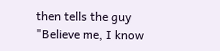then tells the guy "Believe me, I know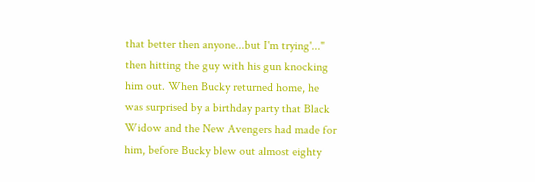that better then anyone...but I'm trying'..." then hitting the guy with his gun knocking him out. When Bucky returned home, he was surprised by a birthday party that Black Widow and the New Avengers had made for him, before Bucky blew out almost eighty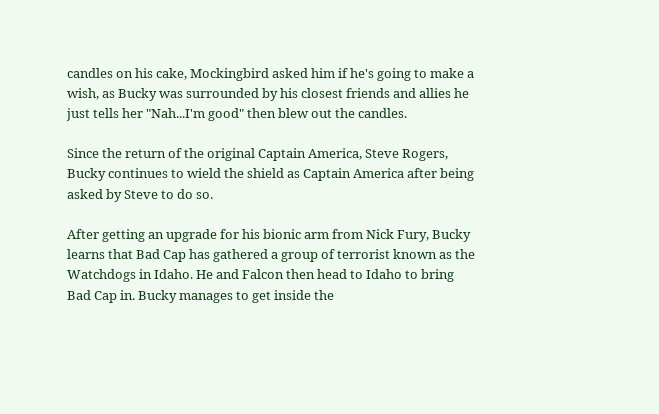candles on his cake, Mockingbird asked him if he's going to make a wish, as Bucky was surrounded by his closest friends and allies he just tells her "Nah...I'm good" then blew out the candles.

Since the return of the original Captain America, Steve Rogers, Bucky continues to wield the shield as Captain America after being asked by Steve to do so.

After getting an upgrade for his bionic arm from Nick Fury, Bucky learns that Bad Cap has gathered a group of terrorist known as the Watchdogs in Idaho. He and Falcon then head to Idaho to bring Bad Cap in. Bucky manages to get inside the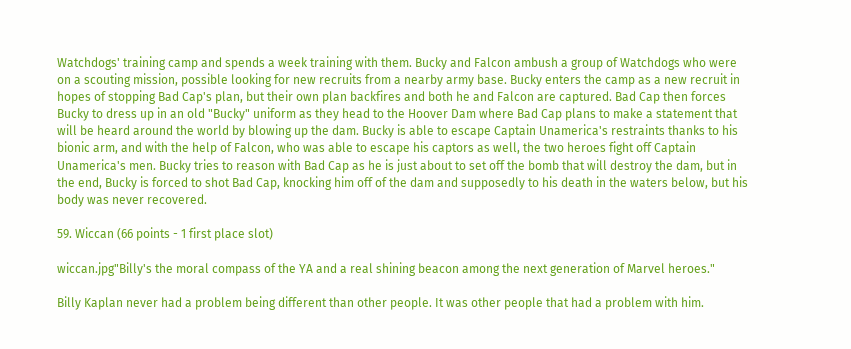Watchdogs' training camp and spends a week training with them. Bucky and Falcon ambush a group of Watchdogs who were on a scouting mission, possible looking for new recruits from a nearby army base. Bucky enters the camp as a new recruit in hopes of stopping Bad Cap's plan, but their own plan backfires and both he and Falcon are captured. Bad Cap then forces Bucky to dress up in an old "Bucky" uniform as they head to the Hoover Dam where Bad Cap plans to make a statement that will be heard around the world by blowing up the dam. Bucky is able to escape Captain Unamerica's restraints thanks to his bionic arm, and with the help of Falcon, who was able to escape his captors as well, the two heroes fight off Captain Unamerica's men. Bucky tries to reason with Bad Cap as he is just about to set off the bomb that will destroy the dam, but in the end, Bucky is forced to shot Bad Cap, knocking him off of the dam and supposedly to his death in the waters below, but his body was never recovered.

59. Wiccan (66 points - 1 first place slot)

wiccan.jpg"Billy's the moral compass of the YA and a real shining beacon among the next generation of Marvel heroes."

Billy Kaplan never had a problem being different than other people. It was other people that had a problem with him.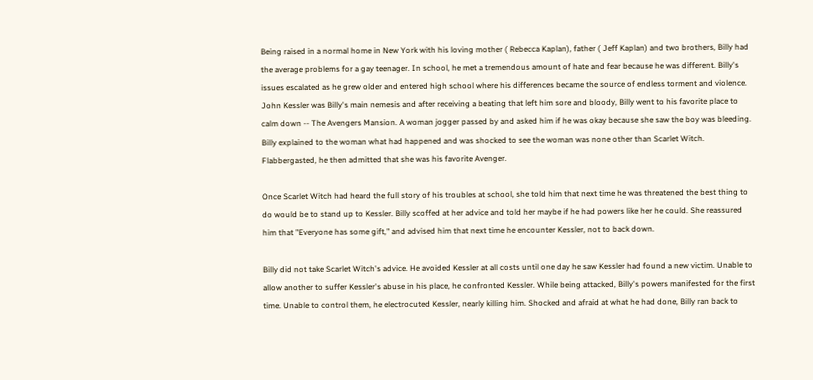Being raised in a normal home in New York with his loving mother ( Rebecca Kaplan), father ( Jeff Kaplan) and two brothers, Billy had the average problems for a gay teenager. In school, he met a tremendous amount of hate and fear because he was different. Billy's issues escalated as he grew older and entered high school where his differences became the source of endless torment and violence.
John Kessler was Billy's main nemesis and after receiving a beating that left him sore and bloody, Billy went to his favorite place to calm down -- The Avengers Mansion. A woman jogger passed by and asked him if he was okay because she saw the boy was bleeding. Billy explained to the woman what had happened and was shocked to see the woman was none other than Scarlet Witch. Flabbergasted, he then admitted that she was his favorite Avenger.

Once Scarlet Witch had heard the full story of his troubles at school, she told him that next time he was threatened the best thing to do would be to stand up to Kessler. Billy scoffed at her advice and told her maybe if he had powers like her he could. She reassured him that "Everyone has some gift," and advised him that next time he encounter Kessler, not to back down.

Billy did not take Scarlet Witch's advice. He avoided Kessler at all costs until one day he saw Kessler had found a new victim. Unable to allow another to suffer Kessler's abuse in his place, he confronted Kessler. While being attacked, Billy's powers manifested for the first time. Unable to control them, he electrocuted Kessler, nearly killing him. Shocked and afraid at what he had done, Billy ran back to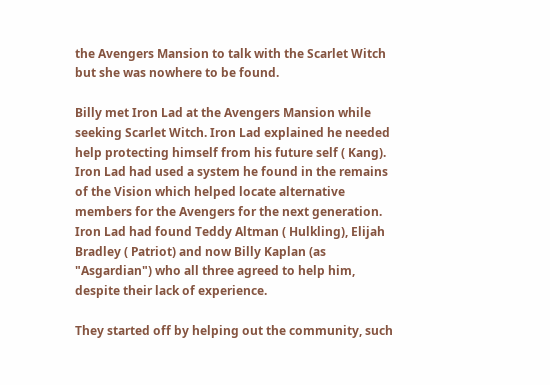the Avengers Mansion to talk with the Scarlet Witch but she was nowhere to be found.

Billy met Iron Lad at the Avengers Mansion while seeking Scarlet Witch. Iron Lad explained he needed help protecting himself from his future self ( Kang). Iron Lad had used a system he found in the remains of the Vision which helped locate alternative members for the Avengers for the next generation. Iron Lad had found Teddy Altman ( Hulkling), Elijah Bradley ( Patriot) and now Billy Kaplan (as "Asgardian") who all three agreed to help him, despite their lack of experience.

They started off by helping out the community, such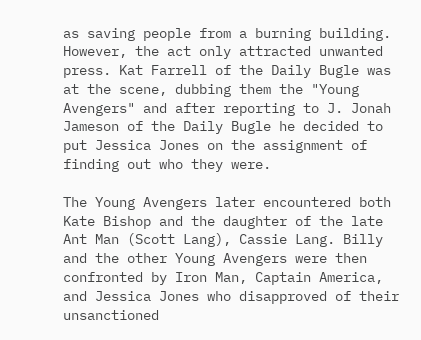as saving people from a burning building. However, the act only attracted unwanted press. Kat Farrell of the Daily Bugle was at the scene, dubbing them the "Young Avengers" and after reporting to J. Jonah Jameson of the Daily Bugle he decided to put Jessica Jones on the assignment of finding out who they were.

The Young Avengers later encountered both Kate Bishop and the daughter of the late Ant Man (Scott Lang), Cassie Lang. Billy and the other Young Avengers were then confronted by Iron Man, Captain America, and Jessica Jones who disapproved of their unsanctioned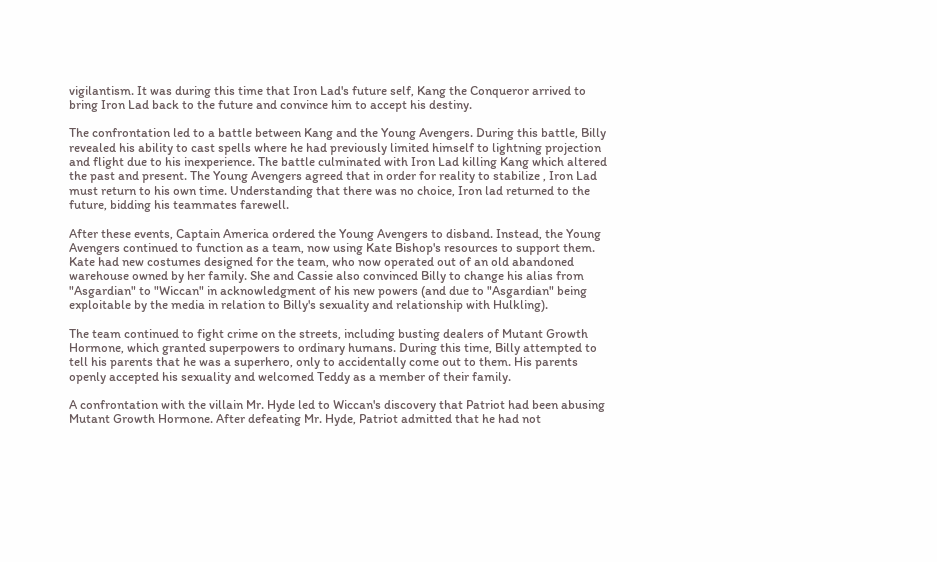vigilantism. It was during this time that Iron Lad's future self, Kang the Conqueror arrived to bring Iron Lad back to the future and convince him to accept his destiny.

The confrontation led to a battle between Kang and the Young Avengers. During this battle, Billy revealed his ability to cast spells where he had previously limited himself to lightning projection and flight due to his inexperience. The battle culminated with Iron Lad killing Kang which altered the past and present. The Young Avengers agreed that in order for reality to stabilize , Iron Lad must return to his own time. Understanding that there was no choice, Iron lad returned to the future, bidding his teammates farewell.

After these events, Captain America ordered the Young Avengers to disband. Instead, the Young Avengers continued to function as a team, now using Kate Bishop's resources to support them. Kate had new costumes designed for the team, who now operated out of an old abandoned warehouse owned by her family. She and Cassie also convinced Billy to change his alias from "Asgardian" to "Wiccan" in acknowledgment of his new powers (and due to "Asgardian" being exploitable by the media in relation to Billy's sexuality and relationship with Hulkling).

The team continued to fight crime on the streets, including busting dealers of Mutant Growth Hormone, which granted superpowers to ordinary humans. During this time, Billy attempted to tell his parents that he was a superhero, only to accidentally come out to them. His parents openly accepted his sexuality and welcomed Teddy as a member of their family.

A confrontation with the villain Mr. Hyde led to Wiccan's discovery that Patriot had been abusing Mutant Growth Hormone. After defeating Mr. Hyde, Patriot admitted that he had not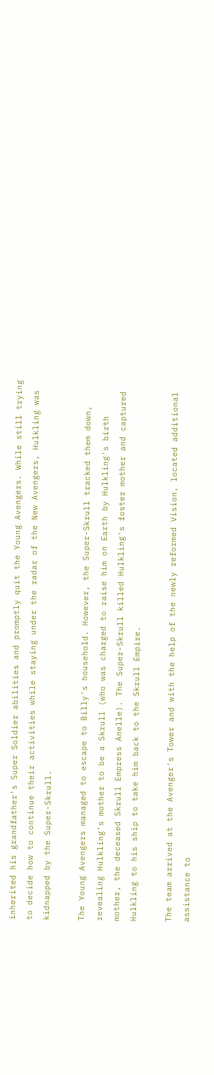inherited his grandfather's Super Soldier abilities and promptly quit the Young Avengers. While still trying to decide how to continue their activities while staying under the radar of the New Avengers, Hulkling was kidnapped by the Super-Skrull.

The Young Avengers managed to escape to Billy's household. However, the Super-Skrull tracked them down, revealing Hulkling's mother to be a Skrull (who was charged to raise him on Earth by Hulkling's birth mother, the deceased Skrull Empress Anelle). The Super-Skrull killed Hulkling's foster mother and captured Hulkling to his ship to take him back to the Skrull Empire.

The team arrived at the Avenger's Tower and with the help of the newly reformed Vision, located additional assistance to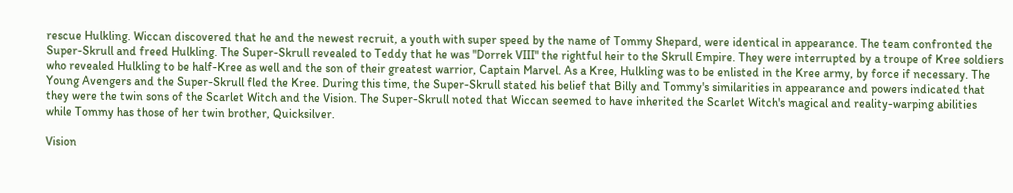rescue Hulkling. Wiccan discovered that he and the newest recruit, a youth with super speed by the name of Tommy Shepard, were identical in appearance. The team confronted the Super-Skrull and freed Hulkling. The Super-Skrull revealed to Teddy that he was "Dorrek VIII" the rightful heir to the Skrull Empire. They were interrupted by a troupe of Kree soldiers who revealed Hulkling to be half-Kree as well and the son of their greatest warrior, Captain Marvel. As a Kree, Hulkling was to be enlisted in the Kree army, by force if necessary. The Young Avengers and the Super-Skrull fled the Kree. During this time, the Super-Skrull stated his belief that Billy and Tommy's similarities in appearance and powers indicated that they were the twin sons of the Scarlet Witch and the Vision. The Super-Skrull noted that Wiccan seemed to have inherited the Scarlet Witch's magical and reality-warping abilities while Tommy has those of her twin brother, Quicksilver.

Vision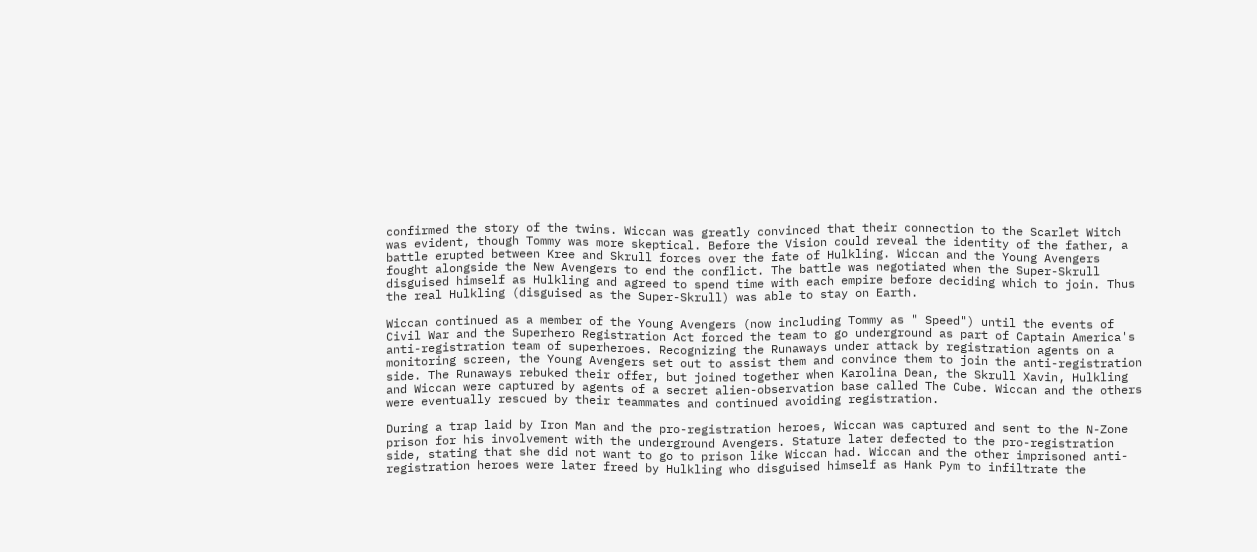confirmed the story of the twins. Wiccan was greatly convinced that their connection to the Scarlet Witch was evident, though Tommy was more skeptical. Before the Vision could reveal the identity of the father, a battle erupted between Kree and Skrull forces over the fate of Hulkling. Wiccan and the Young Avengers fought alongside the New Avengers to end the conflict. The battle was negotiated when the Super-Skrull disguised himself as Hulkling and agreed to spend time with each empire before deciding which to join. Thus the real Hulkling (disguised as the Super-Skrull) was able to stay on Earth.

Wiccan continued as a member of the Young Avengers (now including Tommy as " Speed") until the events of Civil War and the Superhero Registration Act forced the team to go underground as part of Captain America's anti-registration team of superheroes. Recognizing the Runaways under attack by registration agents on a monitoring screen, the Young Avengers set out to assist them and convince them to join the anti-registration side. The Runaways rebuked their offer, but joined together when Karolina Dean, the Skrull Xavin, Hulkling and Wiccan were captured by agents of a secret alien-observation base called The Cube. Wiccan and the others were eventually rescued by their teammates and continued avoiding registration.

During a trap laid by Iron Man and the pro-registration heroes, Wiccan was captured and sent to the N-Zone prison for his involvement with the underground Avengers. Stature later defected to the pro-registration side, stating that she did not want to go to prison like Wiccan had. Wiccan and the other imprisoned anti-registration heroes were later freed by Hulkling who disguised himself as Hank Pym to infiltrate the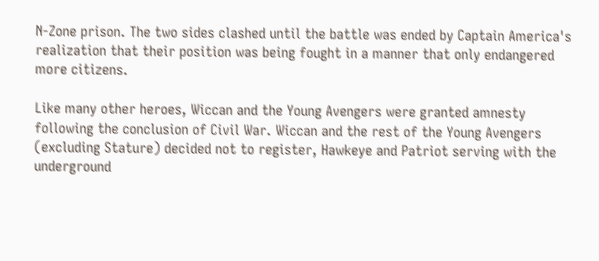N-Zone prison. The two sides clashed until the battle was ended by Captain America's realization that their position was being fought in a manner that only endangered more citizens.

Like many other heroes, Wiccan and the Young Avengers were granted amnesty following the conclusion of Civil War. Wiccan and the rest of the Young Avengers (excluding Stature) decided not to register, Hawkeye and Patriot serving with the underground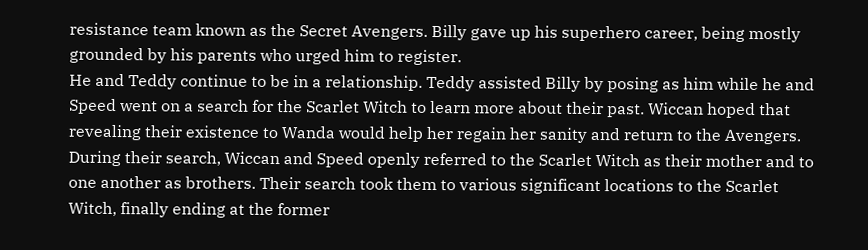resistance team known as the Secret Avengers. Billy gave up his superhero career, being mostly grounded by his parents who urged him to register.
He and Teddy continue to be in a relationship. Teddy assisted Billy by posing as him while he and Speed went on a search for the Scarlet Witch to learn more about their past. Wiccan hoped that revealing their existence to Wanda would help her regain her sanity and return to the Avengers. During their search, Wiccan and Speed openly referred to the Scarlet Witch as their mother and to one another as brothers. Their search took them to various significant locations to the Scarlet Witch, finally ending at the former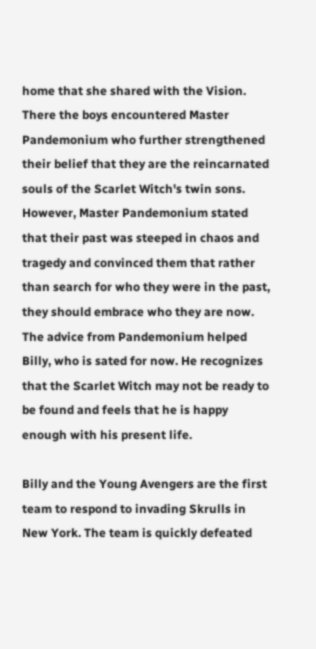home that she shared with the Vision. There the boys encountered Master Pandemonium who further strengthened their belief that they are the reincarnated souls of the Scarlet Witch's twin sons. However, Master Pandemonium stated that their past was steeped in chaos and tragedy and convinced them that rather than search for who they were in the past, they should embrace who they are now. The advice from Pandemonium helped Billy, who is sated for now. He recognizes that the Scarlet Witch may not be ready to be found and feels that he is happy enough with his present life.

Billy and the Young Avengers are the first team to respond to invading Skrulls in New York. The team is quickly defeated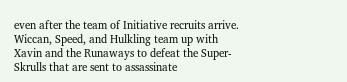even after the team of Initiative recruits arrive. Wiccan, Speed, and Hulkling team up with Xavin and the Runaways to defeat the Super-Skrulls that are sent to assassinate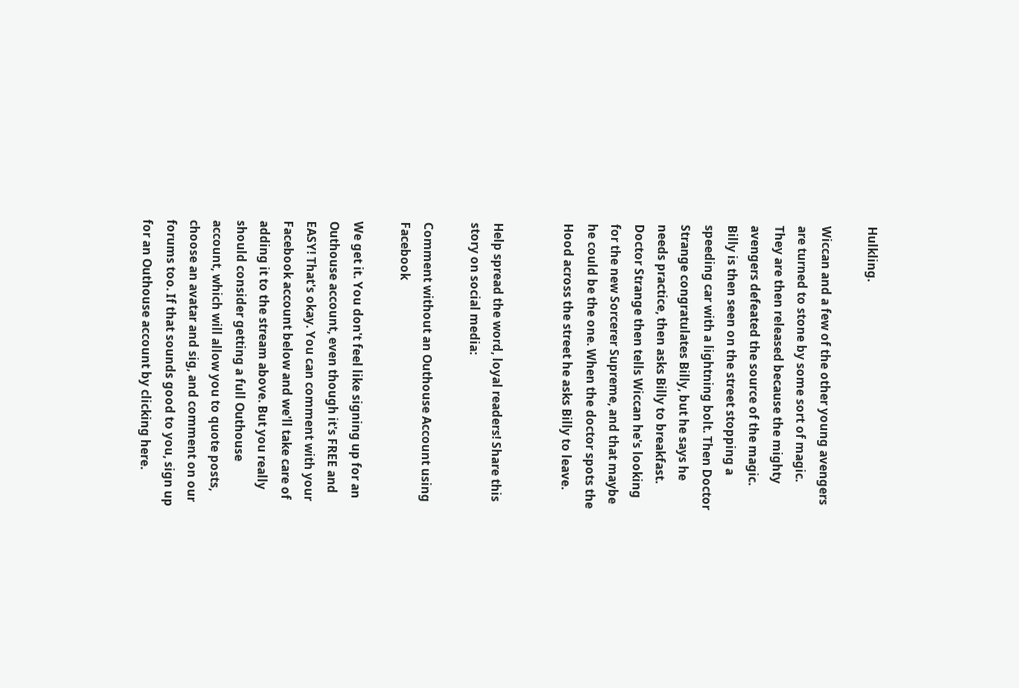Hulkling.

Wiccan and a few of the other young avengers are turned to stone by some sort of magic. They are then released because the mighty avengers defeated the source of the magic. Billy is then seen on the street stopping a speeding car with a lightning bolt. Then Doctor Strange congratulates Billy, but he says he needs practice, then asks Billy to breakfast. Doctor Strange then tells Wiccan he's looking for the new Sorcerer Supreme, and that maybe he could be the one. When the doctor spots the Hood across the street he asks Billy to leave.


Help spread the word, loyal readers! Share this story on social media:

Comment without an Outhouse Account using Facebook

We get it. You don't feel like signing up for an Outhouse account, even though it's FREE and EASY! That's okay. You can comment with your Facebook account below and we'll take care of adding it to the stream above. But you really should consider getting a full Outhouse account, which will allow you to quote posts, choose an avatar and sig, and comment on our forums too. If that sounds good to you, sign up for an Outhouse account by clicking here.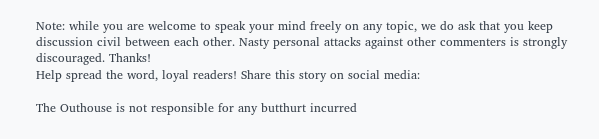Note: while you are welcome to speak your mind freely on any topic, we do ask that you keep discussion civil between each other. Nasty personal attacks against other commenters is strongly discouraged. Thanks!
Help spread the word, loyal readers! Share this story on social media:

The Outhouse is not responsible for any butthurt incurred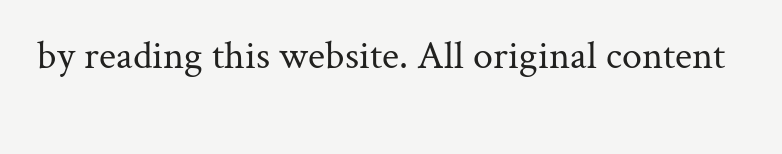by reading this website. All original content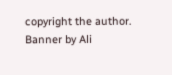copyright the author. Banner by Ali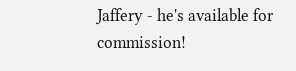Jaffery - he's available for commission!